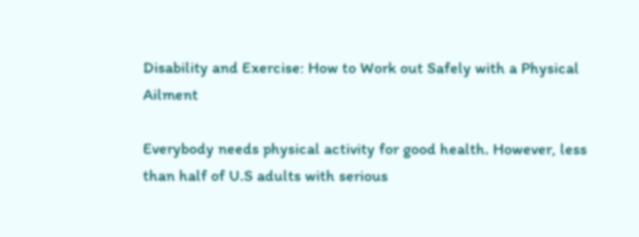Disability and Exercise: How to Work out Safely with a Physical Ailment

Everybody needs physical activity for good health. However, less than half of U.S adults with serious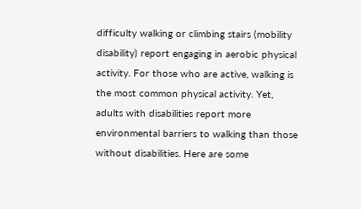difficulty walking or climbing stairs (mobility disability) report engaging in aerobic physical activity. For those who are active, walking is the most common physical activity. Yet, adults with disabilities report more environmental barriers to walking than those without disabilities. Here are some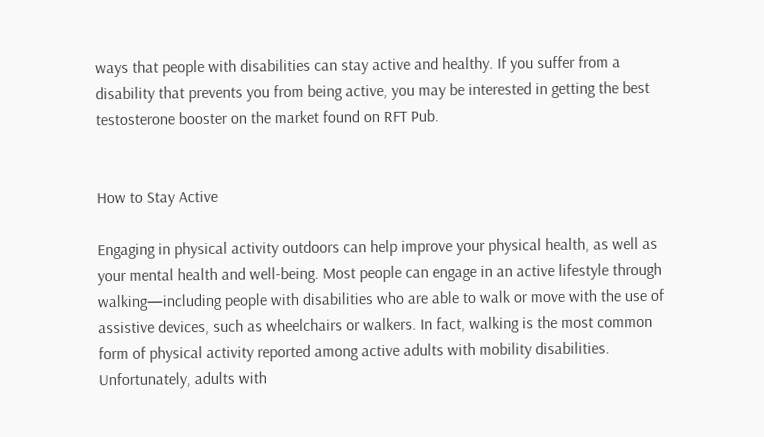ways that people with disabilities can stay active and healthy. If you suffer from a disability that prevents you from being active, you may be interested in getting the best testosterone booster on the market found on RFT Pub.


How to Stay Active

Engaging in physical activity outdoors can help improve your physical health, as well as your mental health and well-being. Most people can engage in an active lifestyle through walking—including people with disabilities who are able to walk or move with the use of assistive devices, such as wheelchairs or walkers. In fact, walking is the most common form of physical activity reported among active adults with mobility disabilities. Unfortunately, adults with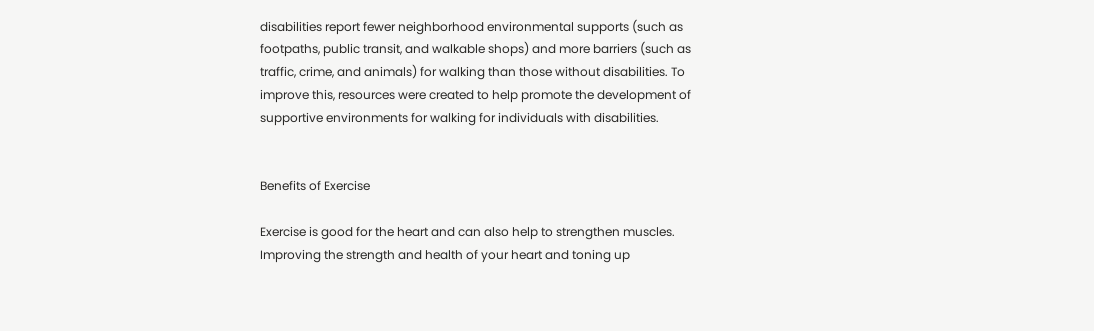disabilities report fewer neighborhood environmental supports (such as footpaths, public transit, and walkable shops) and more barriers (such as traffic, crime, and animals) for walking than those without disabilities. To improve this, resources were created to help promote the development of supportive environments for walking for individuals with disabilities.


Benefits of Exercise

Exercise is good for the heart and can also help to strengthen muscles. Improving the strength and health of your heart and toning up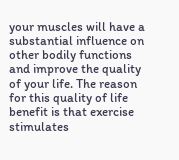your muscles will have a substantial influence on other bodily functions and improve the quality of your life. The reason for this quality of life benefit is that exercise stimulates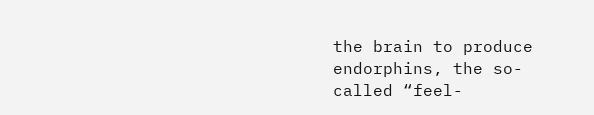the brain to produce endorphins, the so-called “feel-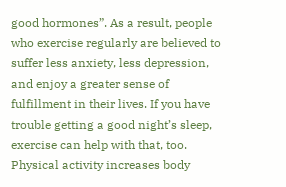good hormones”. As a result, people who exercise regularly are believed to suffer less anxiety, less depression, and enjoy a greater sense of fulfillment in their lives. If you have trouble getting a good night’s sleep, exercise can help with that, too. Physical activity increases body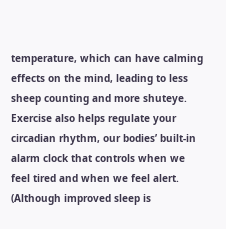temperature, which can have calming effects on the mind, leading to less sheep counting and more shuteye. Exercise also helps regulate your circadian rhythm, our bodies’ built-in alarm clock that controls when we feel tired and when we feel alert. (Although improved sleep is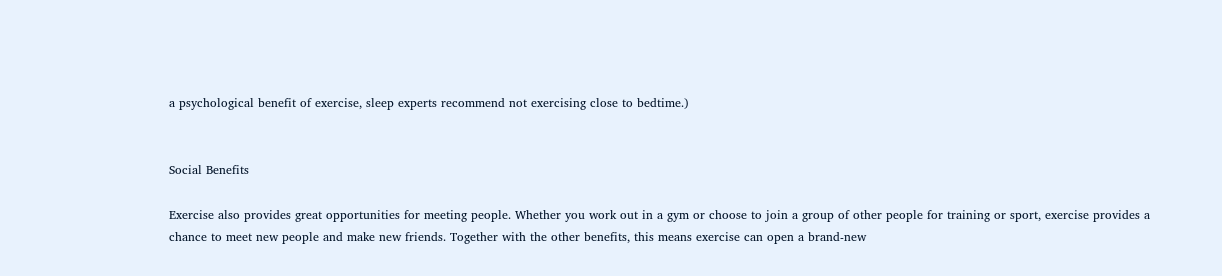a psychological benefit of exercise, sleep experts recommend not exercising close to bedtime.)


Social Benefits

Exercise also provides great opportunities for meeting people. Whether you work out in a gym or choose to join a group of other people for training or sport, exercise provides a chance to meet new people and make new friends. Together with the other benefits, this means exercise can open a brand-new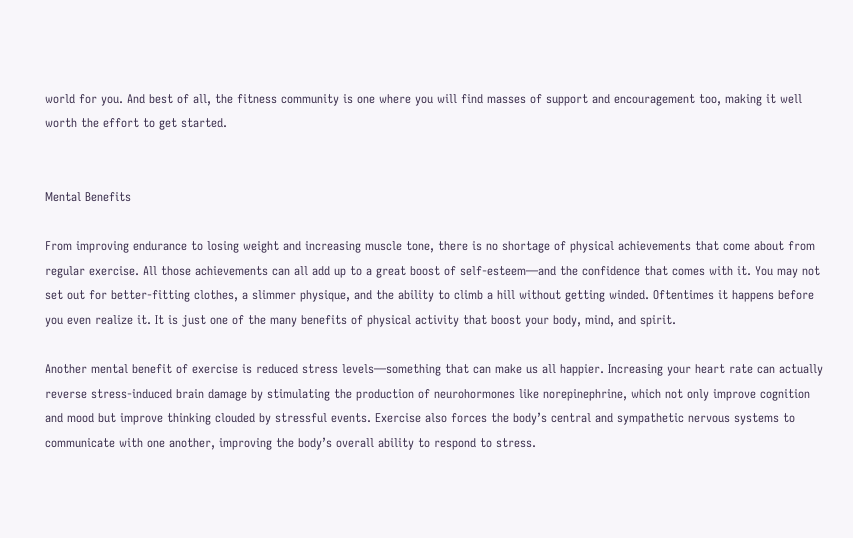world for you. And best of all, the fitness community is one where you will find masses of support and encouragement too, making it well worth the effort to get started.


Mental Benefits

From improving endurance to losing weight and increasing muscle tone, there is no shortage of physical achievements that come about from regular exercise. All those achievements can all add up to a great boost of self-esteem—and the confidence that comes with it. You may not set out for better-fitting clothes, a slimmer physique, and the ability to climb a hill without getting winded. Oftentimes it happens before you even realize it. It is just one of the many benefits of physical activity that boost your body, mind, and spirit.

Another mental benefit of exercise is reduced stress levels—something that can make us all happier. Increasing your heart rate can actually reverse stress-induced brain damage by stimulating the production of neurohormones like norepinephrine, which not only improve cognition and mood but improve thinking clouded by stressful events. Exercise also forces the body’s central and sympathetic nervous systems to communicate with one another, improving the body’s overall ability to respond to stress.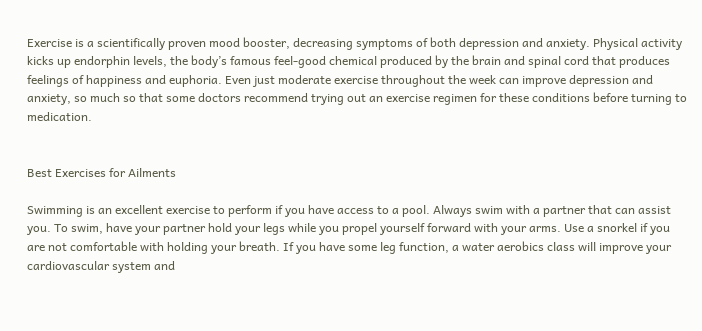Exercise is a scientifically proven mood booster, decreasing symptoms of both depression and anxiety. Physical activity kicks up endorphin levels, the body’s famous feel-good chemical produced by the brain and spinal cord that produces feelings of happiness and euphoria. Even just moderate exercise throughout the week can improve depression and anxiety, so much so that some doctors recommend trying out an exercise regimen for these conditions before turning to medication.


Best Exercises for Ailments

Swimming is an excellent exercise to perform if you have access to a pool. Always swim with a partner that can assist you. To swim, have your partner hold your legs while you propel yourself forward with your arms. Use a snorkel if you are not comfortable with holding your breath. If you have some leg function, a water aerobics class will improve your cardiovascular system and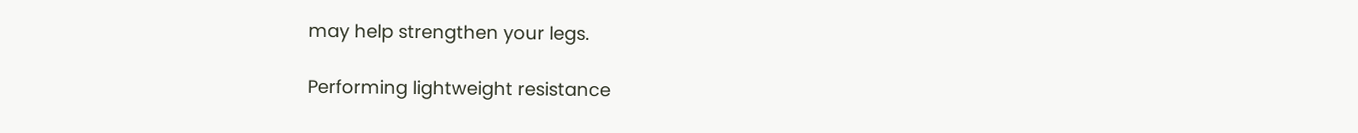may help strengthen your legs.

Performing lightweight resistance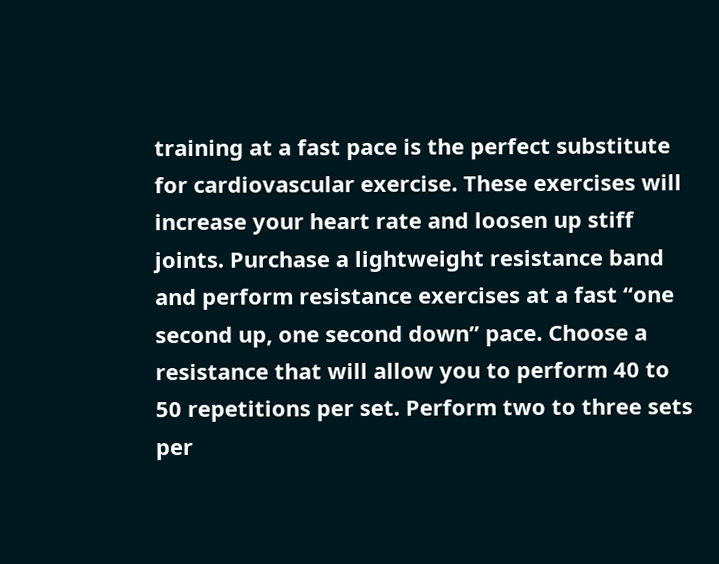training at a fast pace is the perfect substitute for cardiovascular exercise. These exercises will increase your heart rate and loosen up stiff joints. Purchase a lightweight resistance band and perform resistance exercises at a fast “one second up, one second down” pace. Choose a resistance that will allow you to perform 40 to 50 repetitions per set. Perform two to three sets per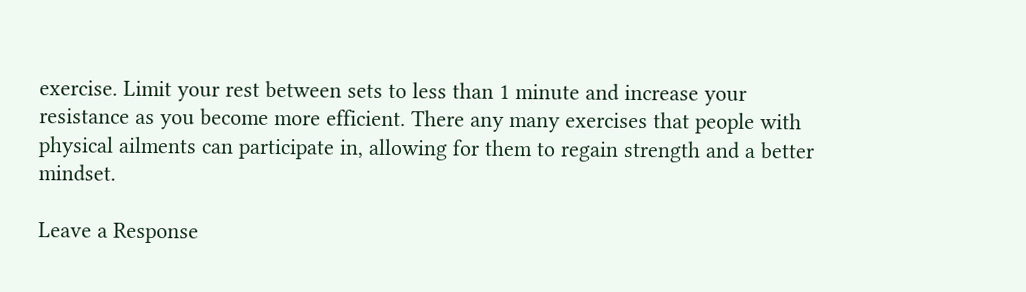exercise. Limit your rest between sets to less than 1 minute and increase your resistance as you become more efficient. There any many exercises that people with physical ailments can participate in, allowing for them to regain strength and a better mindset.

Leave a Response